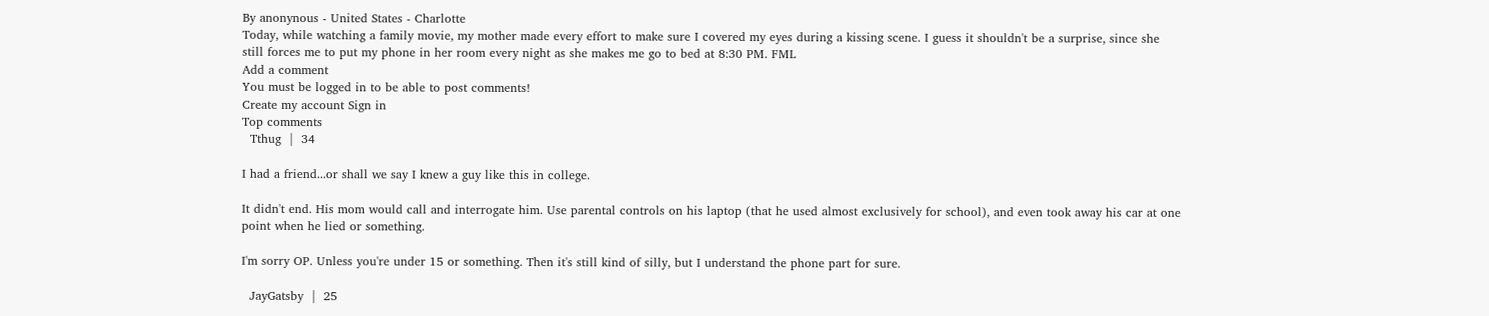By anonynous - United States - Charlotte
Today, while watching a family movie, my mother made every effort to make sure I covered my eyes during a kissing scene. I guess it shouldn't be a surprise, since she still forces me to put my phone in her room every night as she makes me go to bed at 8:30 PM. FML
Add a comment
You must be logged in to be able to post comments!
Create my account Sign in
Top comments
  Tthug  |  34

I had a friend...or shall we say I knew a guy like this in college.

It didn't end. His mom would call and interrogate him. Use parental controls on his laptop (that he used almost exclusively for school), and even took away his car at one point when he lied or something.

I'm sorry OP. Unless you're under 15 or something. Then it's still kind of silly, but I understand the phone part for sure.

  JayGatsby  |  25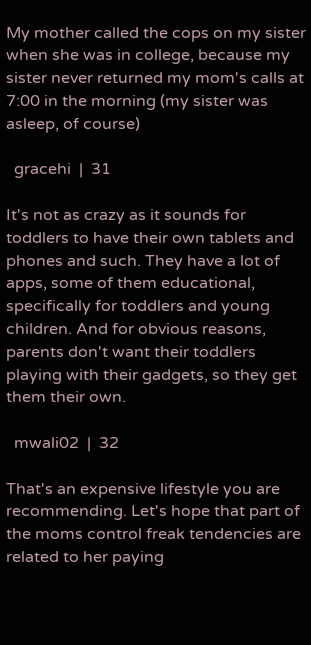My mother called the cops on my sister when she was in college, because my sister never returned my mom's calls at 7:00 in the morning (my sister was asleep, of course)

  gracehi  |  31

It's not as crazy as it sounds for toddlers to have their own tablets and phones and such. They have a lot of apps, some of them educational, specifically for toddlers and young children. And for obvious reasons, parents don't want their toddlers playing with their gadgets, so they get them their own.

  mwali02  |  32

That's an expensive lifestyle you are recommending. Let's hope that part of the moms control freak tendencies are related to her paying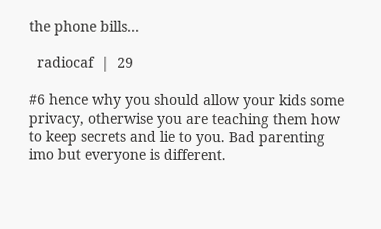the phone bills...

  radiocaf  |  29

#6 hence why you should allow your kids some privacy, otherwise you are teaching them how to keep secrets and lie to you. Bad parenting imo but everyone is different.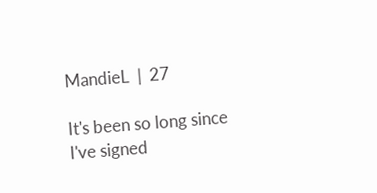MandieL  |  27

It's been so long since I've signed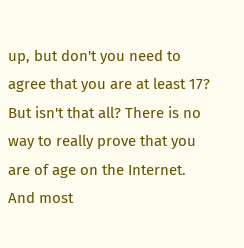up, but don't you need to agree that you are at least 17? But isn't that all? There is no way to really prove that you are of age on the Internet. And most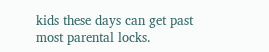kids these days can get past most parental locks.